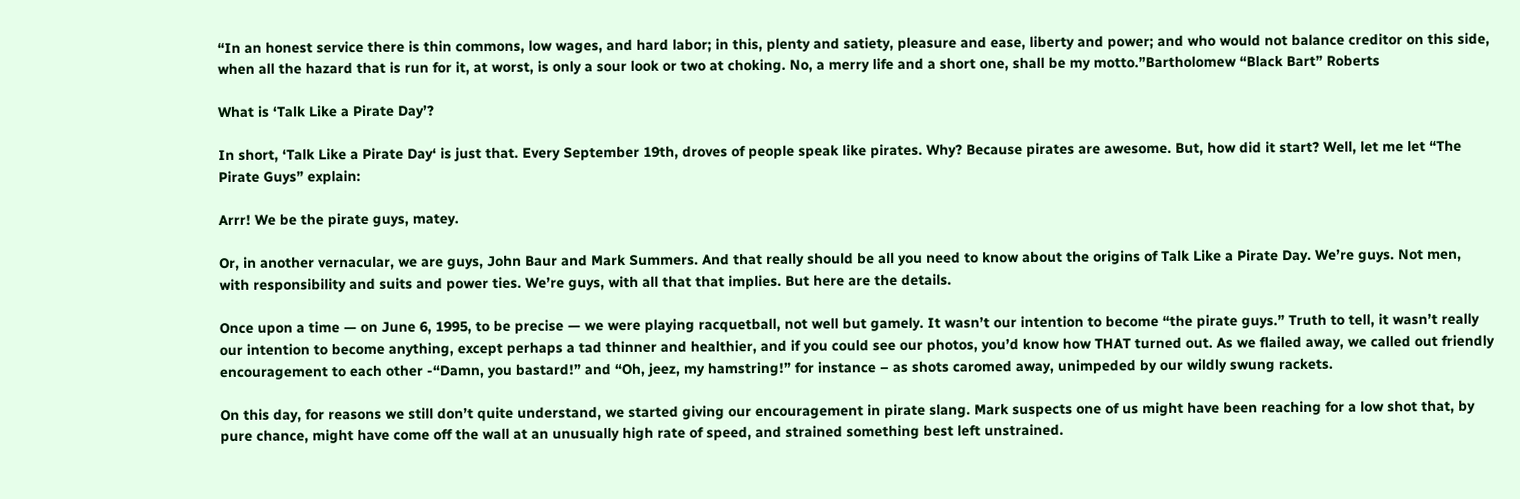“In an honest service there is thin commons, low wages, and hard labor; in this, plenty and satiety, pleasure and ease, liberty and power; and who would not balance creditor on this side, when all the hazard that is run for it, at worst, is only a sour look or two at choking. No, a merry life and a short one, shall be my motto.”Bartholomew “Black Bart” Roberts

What is ‘Talk Like a Pirate Day’?

In short, ‘Talk Like a Pirate Day‘ is just that. Every September 19th, droves of people speak like pirates. Why? Because pirates are awesome. But, how did it start? Well, let me let “The Pirate Guys” explain:

Arrr! We be the pirate guys, matey.

Or, in another vernacular, we are guys, John Baur and Mark Summers. And that really should be all you need to know about the origins of Talk Like a Pirate Day. We’re guys. Not men, with responsibility and suits and power ties. We’re guys, with all that that implies. But here are the details.

Once upon a time — on June 6, 1995, to be precise — we were playing racquetball, not well but gamely. It wasn’t our intention to become “the pirate guys.” Truth to tell, it wasn’t really our intention to become anything, except perhaps a tad thinner and healthier, and if you could see our photos, you’d know how THAT turned out. As we flailed away, we called out friendly encouragement to each other -“Damn, you bastard!” and “Oh, jeez, my hamstring!” for instance – as shots caromed away, unimpeded by our wildly swung rackets.

On this day, for reasons we still don’t quite understand, we started giving our encouragement in pirate slang. Mark suspects one of us might have been reaching for a low shot that, by pure chance, might have come off the wall at an unusually high rate of speed, and strained something best left unstrained.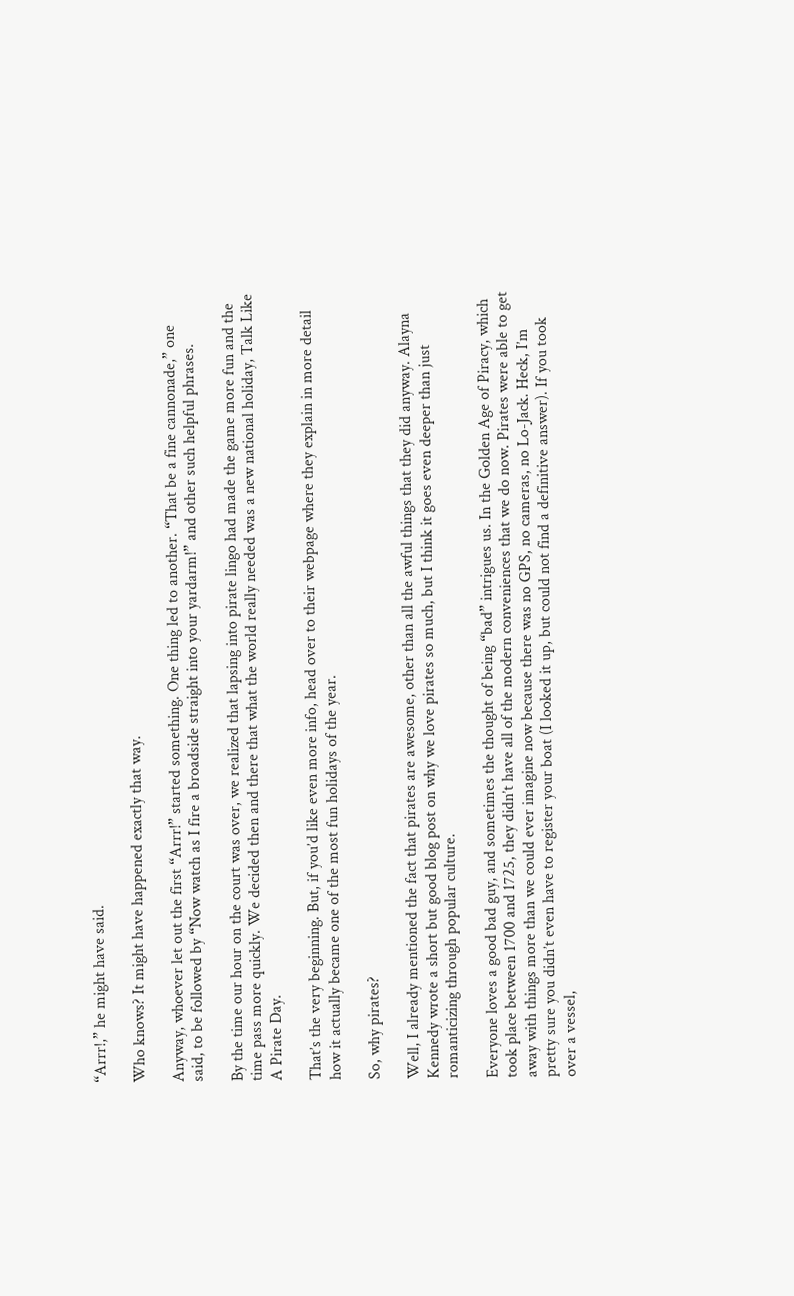“Arrr!,” he might have said.

Who knows? It might have happened exactly that way.

Anyway, whoever let out the first “Arrr!” started something. One thing led to another. “That be a fine cannonade,” one said, to be followed by “Now watch as I fire a broadside straight into your yardarm!” and other such helpful phrases.

By the time our hour on the court was over, we realized that lapsing into pirate lingo had made the game more fun and the time pass more quickly. We decided then and there that what the world really needed was a new national holiday, Talk Like A Pirate Day.

That’s the very beginning. But, if you’d like even more info, head over to their webpage where they explain in more detail how it actually became one of the most fun holidays of the year.

So, why pirates?

Well, I already mentioned the fact that pirates are awesome, other than all the awful things that they did anyway. Alayna Kennedy wrote a short but good blog post on why we love pirates so much, but I think it goes even deeper than just romanticizing through popular culture.

Everyone loves a good bad guy, and sometimes the thought of being “bad” intrigues us. In the Golden Age of Piracy, which took place between 1700 and 1725, they didn’t have all of the modern conveniences that we do now. Pirates were able to get away with things more than we could ever imagine now because there was no GPS, no cameras, no Lo-Jack. Heck, I’m pretty sure you didn’t even have to register your boat (I looked it up, but could not find a definitive answer). If you took over a vessel,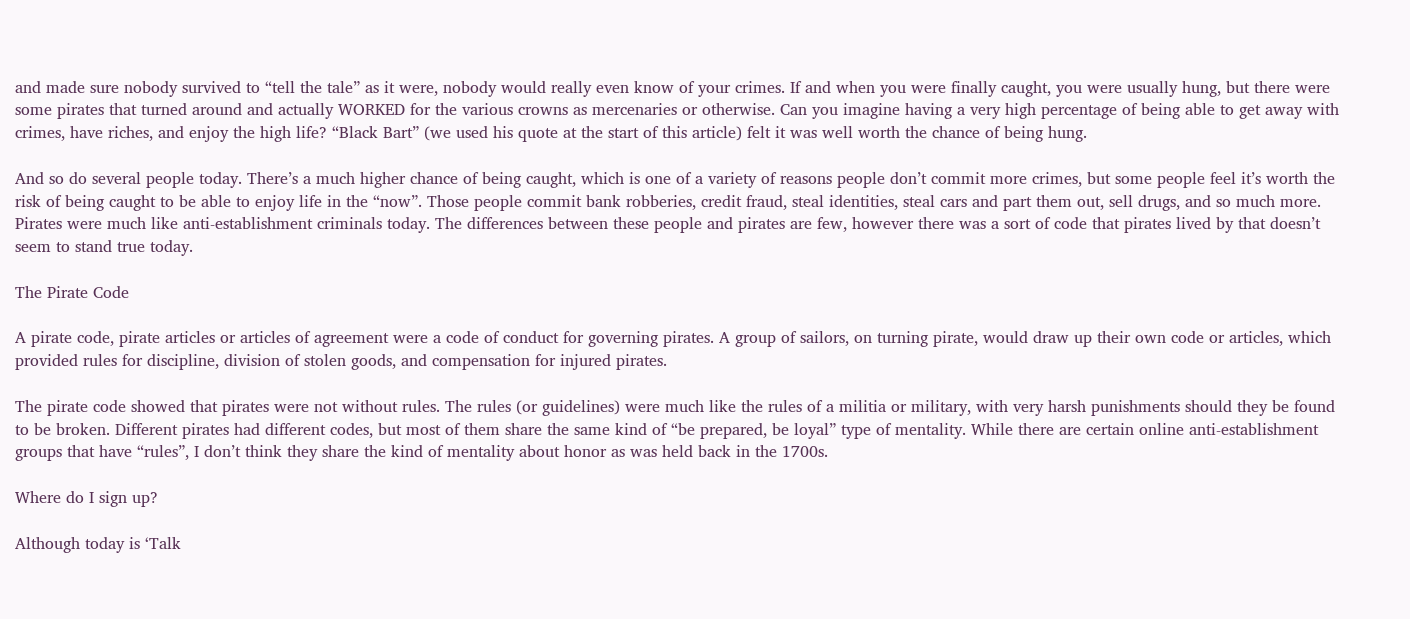and made sure nobody survived to “tell the tale” as it were, nobody would really even know of your crimes. If and when you were finally caught, you were usually hung, but there were some pirates that turned around and actually WORKED for the various crowns as mercenaries or otherwise. Can you imagine having a very high percentage of being able to get away with crimes, have riches, and enjoy the high life? “Black Bart” (we used his quote at the start of this article) felt it was well worth the chance of being hung.

And so do several people today. There’s a much higher chance of being caught, which is one of a variety of reasons people don’t commit more crimes, but some people feel it’s worth the risk of being caught to be able to enjoy life in the “now”. Those people commit bank robberies, credit fraud, steal identities, steal cars and part them out, sell drugs, and so much more. Pirates were much like anti-establishment criminals today. The differences between these people and pirates are few, however there was a sort of code that pirates lived by that doesn’t seem to stand true today.

The Pirate Code

A pirate code, pirate articles or articles of agreement were a code of conduct for governing pirates. A group of sailors, on turning pirate, would draw up their own code or articles, which provided rules for discipline, division of stolen goods, and compensation for injured pirates.

The pirate code showed that pirates were not without rules. The rules (or guidelines) were much like the rules of a militia or military, with very harsh punishments should they be found to be broken. Different pirates had different codes, but most of them share the same kind of “be prepared, be loyal” type of mentality. While there are certain online anti-establishment groups that have “rules”, I don’t think they share the kind of mentality about honor as was held back in the 1700s.

Where do I sign up?

Although today is ‘Talk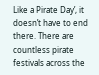Like a Pirate Day’, it doesn’t have to end there. There are countless pirate festivals across the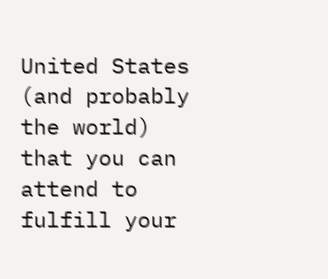United States (and probably the world) that you can attend to fulfill your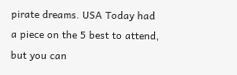pirate dreams. USA Today had a piece on the 5 best to attend, but you can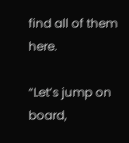find all of them here.

“Let’s jump on board,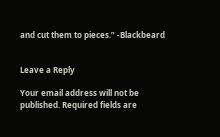and cut them to pieces.” -Blackbeard


Leave a Reply

Your email address will not be published. Required fields are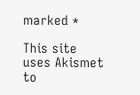marked *

This site uses Akismet to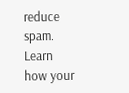reduce spam. Learn how your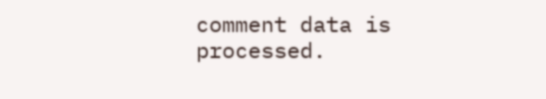comment data is processed.